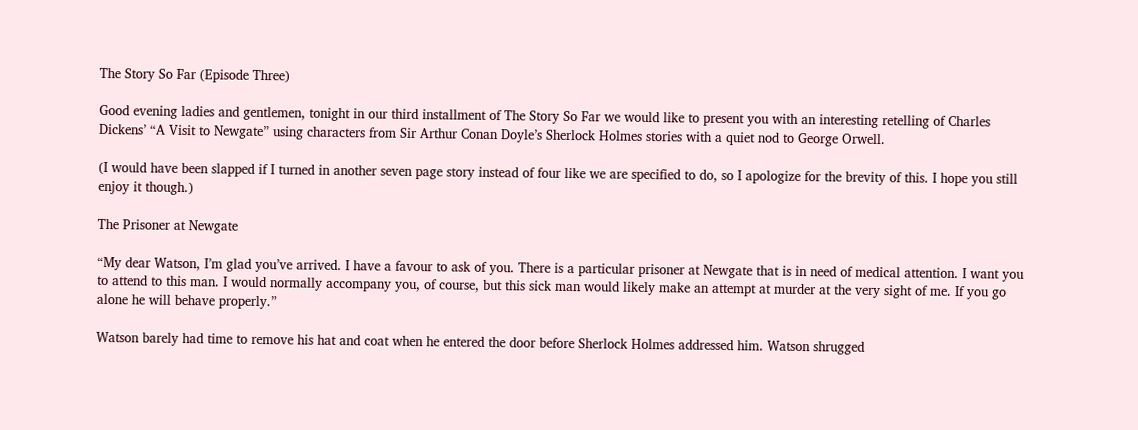The Story So Far (Episode Three)

Good evening ladies and gentlemen, tonight in our third installment of The Story So Far we would like to present you with an interesting retelling of Charles Dickens’ “A Visit to Newgate” using characters from Sir Arthur Conan Doyle’s Sherlock Holmes stories with a quiet nod to George Orwell.

(I would have been slapped if I turned in another seven page story instead of four like we are specified to do, so I apologize for the brevity of this. I hope you still enjoy it though.)

The Prisoner at Newgate

“My dear Watson, I’m glad you’ve arrived. I have a favour to ask of you. There is a particular prisoner at Newgate that is in need of medical attention. I want you to attend to this man. I would normally accompany you, of course, but this sick man would likely make an attempt at murder at the very sight of me. If you go alone he will behave properly.”

Watson barely had time to remove his hat and coat when he entered the door before Sherlock Holmes addressed him. Watson shrugged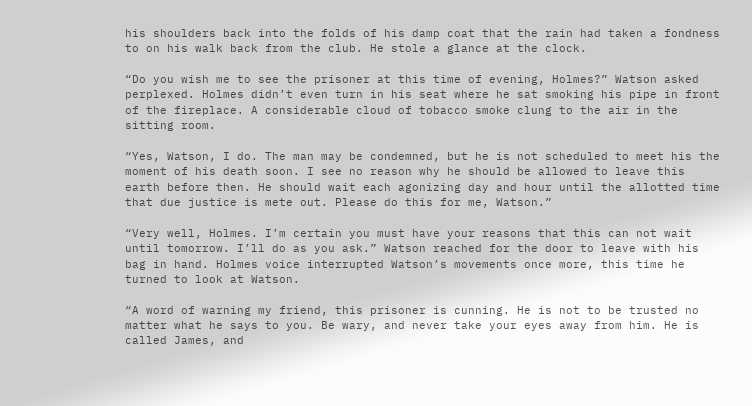his shoulders back into the folds of his damp coat that the rain had taken a fondness to on his walk back from the club. He stole a glance at the clock.

“Do you wish me to see the prisoner at this time of evening, Holmes?” Watson asked perplexed. Holmes didn’t even turn in his seat where he sat smoking his pipe in front of the fireplace. A considerable cloud of tobacco smoke clung to the air in the sitting room.

“Yes, Watson, I do. The man may be condemned, but he is not scheduled to meet his the moment of his death soon. I see no reason why he should be allowed to leave this earth before then. He should wait each agonizing day and hour until the allotted time that due justice is mete out. Please do this for me, Watson.”

“Very well, Holmes. I’m certain you must have your reasons that this can not wait until tomorrow. I’ll do as you ask.” Watson reached for the door to leave with his bag in hand. Holmes voice interrupted Watson’s movements once more, this time he turned to look at Watson.

“A word of warning my friend, this prisoner is cunning. He is not to be trusted no matter what he says to you. Be wary, and never take your eyes away from him. He is called James, and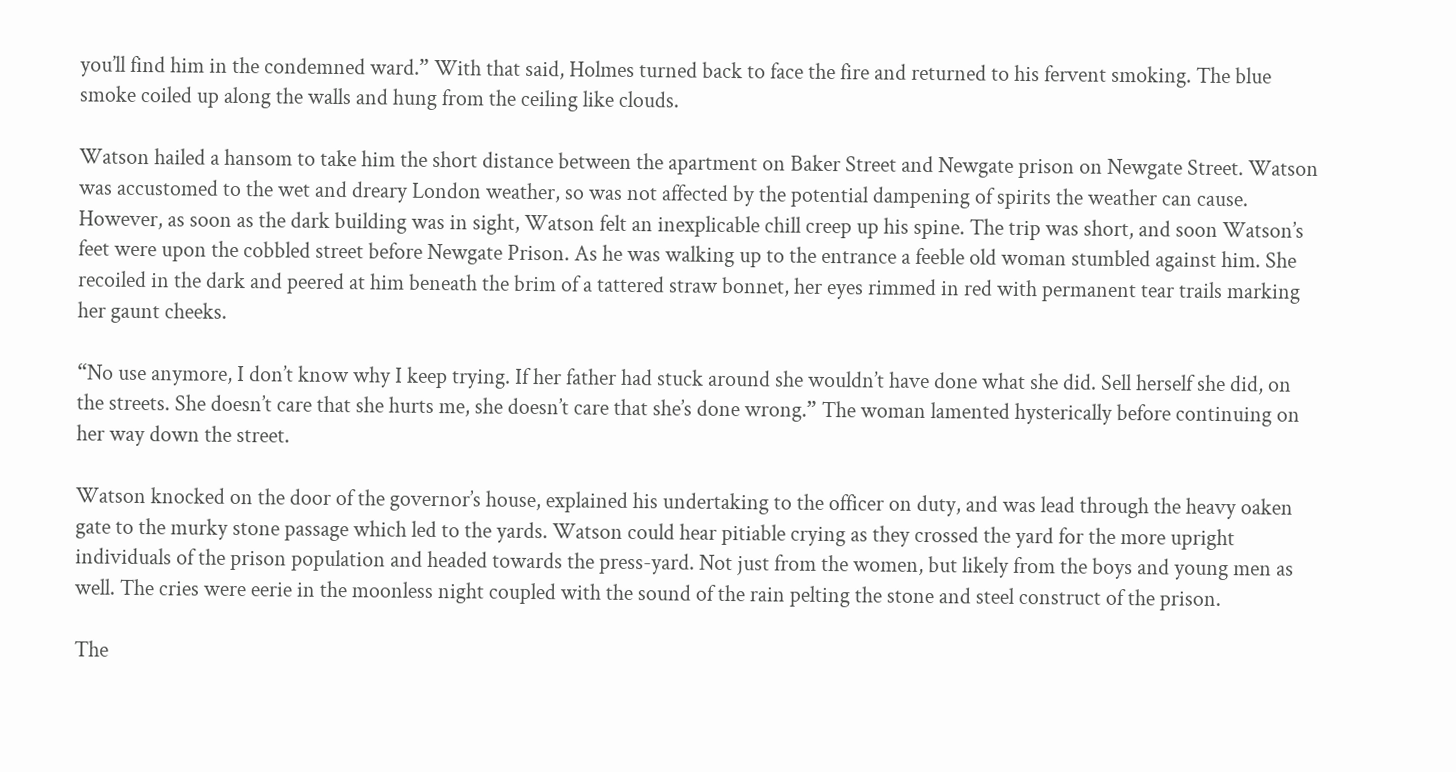you’ll find him in the condemned ward.” With that said, Holmes turned back to face the fire and returned to his fervent smoking. The blue smoke coiled up along the walls and hung from the ceiling like clouds.

Watson hailed a hansom to take him the short distance between the apartment on Baker Street and Newgate prison on Newgate Street. Watson was accustomed to the wet and dreary London weather, so was not affected by the potential dampening of spirits the weather can cause. However, as soon as the dark building was in sight, Watson felt an inexplicable chill creep up his spine. The trip was short, and soon Watson’s feet were upon the cobbled street before Newgate Prison. As he was walking up to the entrance a feeble old woman stumbled against him. She recoiled in the dark and peered at him beneath the brim of a tattered straw bonnet, her eyes rimmed in red with permanent tear trails marking her gaunt cheeks.

“No use anymore, I don’t know why I keep trying. If her father had stuck around she wouldn’t have done what she did. Sell herself she did, on the streets. She doesn’t care that she hurts me, she doesn’t care that she’s done wrong.” The woman lamented hysterically before continuing on her way down the street.

Watson knocked on the door of the governor’s house, explained his undertaking to the officer on duty, and was lead through the heavy oaken gate to the murky stone passage which led to the yards. Watson could hear pitiable crying as they crossed the yard for the more upright individuals of the prison population and headed towards the press-yard. Not just from the women, but likely from the boys and young men as well. The cries were eerie in the moonless night coupled with the sound of the rain pelting the stone and steel construct of the prison.

The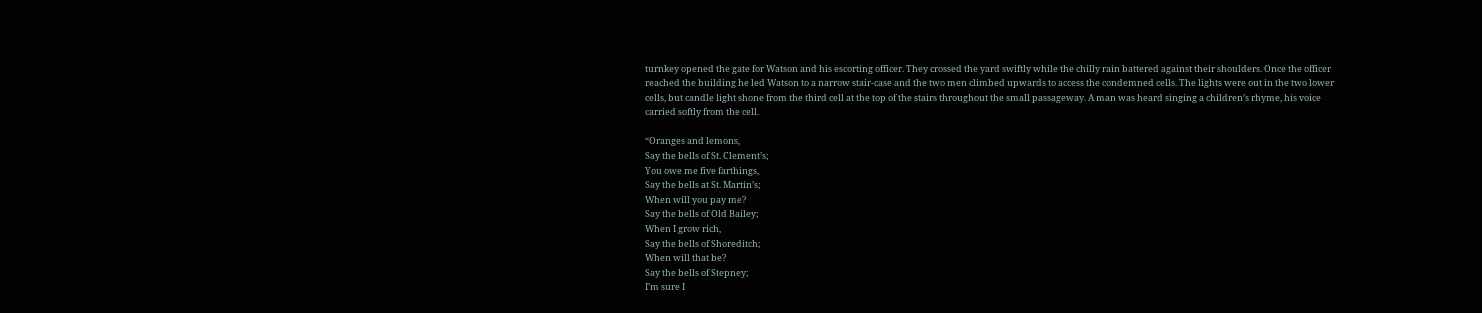turnkey opened the gate for Watson and his escorting officer. They crossed the yard swiftly while the chilly rain battered against their shoulders. Once the officer reached the building he led Watson to a narrow stair-case and the two men climbed upwards to access the condemned cells. The lights were out in the two lower cells, but candle light shone from the third cell at the top of the stairs throughout the small passageway. A man was heard singing a children’s rhyme, his voice carried softly from the cell.

“Oranges and lemons,
Say the bells of St. Clement’s;
You owe me five farthings,
Say the bells at St. Martin’s;
When will you pay me?
Say the bells of Old Bailey;
When I grow rich,
Say the bells of Shoreditch;
When will that be?
Say the bells of Stepney;
I’m sure I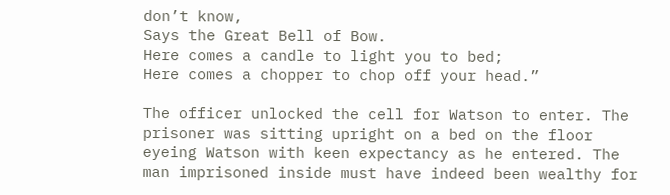don’t know,
Says the Great Bell of Bow.
Here comes a candle to light you to bed;
Here comes a chopper to chop off your head.”

The officer unlocked the cell for Watson to enter. The prisoner was sitting upright on a bed on the floor eyeing Watson with keen expectancy as he entered. The man imprisoned inside must have indeed been wealthy for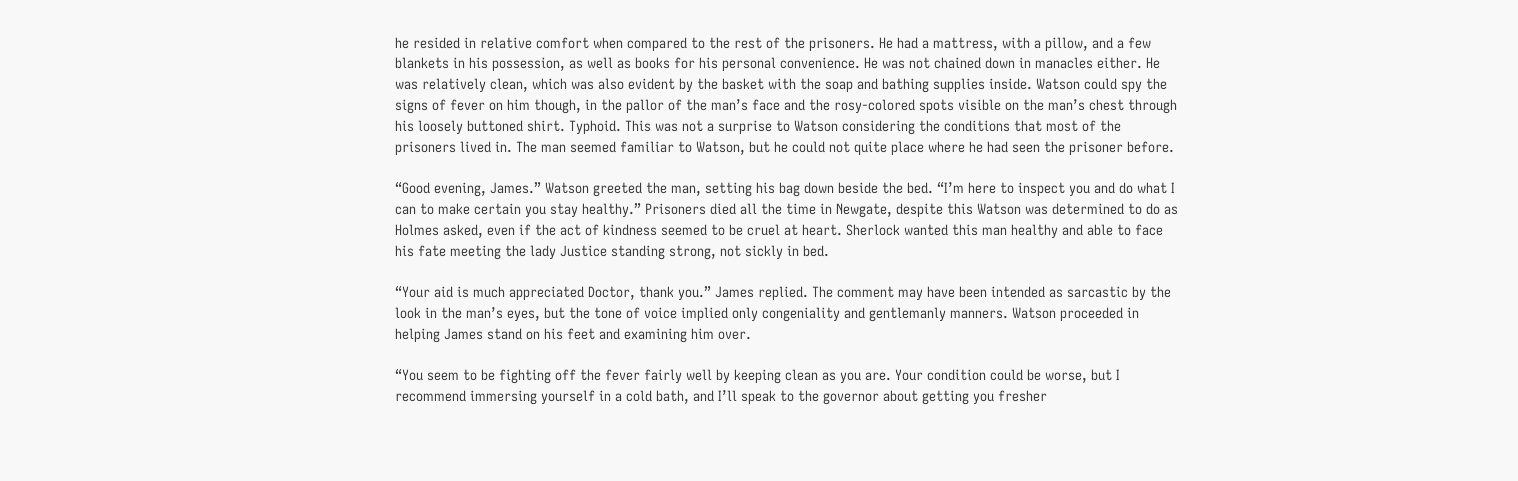he resided in relative comfort when compared to the rest of the prisoners. He had a mattress, with a pillow, and a few blankets in his possession, as well as books for his personal convenience. He was not chained down in manacles either. He was relatively clean, which was also evident by the basket with the soap and bathing supplies inside. Watson could spy the signs of fever on him though, in the pallor of the man’s face and the rosy-colored spots visible on the man’s chest through his loosely buttoned shirt. Typhoid. This was not a surprise to Watson considering the conditions that most of the prisoners lived in. The man seemed familiar to Watson, but he could not quite place where he had seen the prisoner before.

“Good evening, James.” Watson greeted the man, setting his bag down beside the bed. “I’m here to inspect you and do what I can to make certain you stay healthy.” Prisoners died all the time in Newgate, despite this Watson was determined to do as Holmes asked, even if the act of kindness seemed to be cruel at heart. Sherlock wanted this man healthy and able to face his fate meeting the lady Justice standing strong, not sickly in bed.

“Your aid is much appreciated Doctor, thank you.” James replied. The comment may have been intended as sarcastic by the look in the man’s eyes, but the tone of voice implied only congeniality and gentlemanly manners. Watson proceeded in helping James stand on his feet and examining him over.

“You seem to be fighting off the fever fairly well by keeping clean as you are. Your condition could be worse, but I recommend immersing yourself in a cold bath, and I’ll speak to the governor about getting you fresher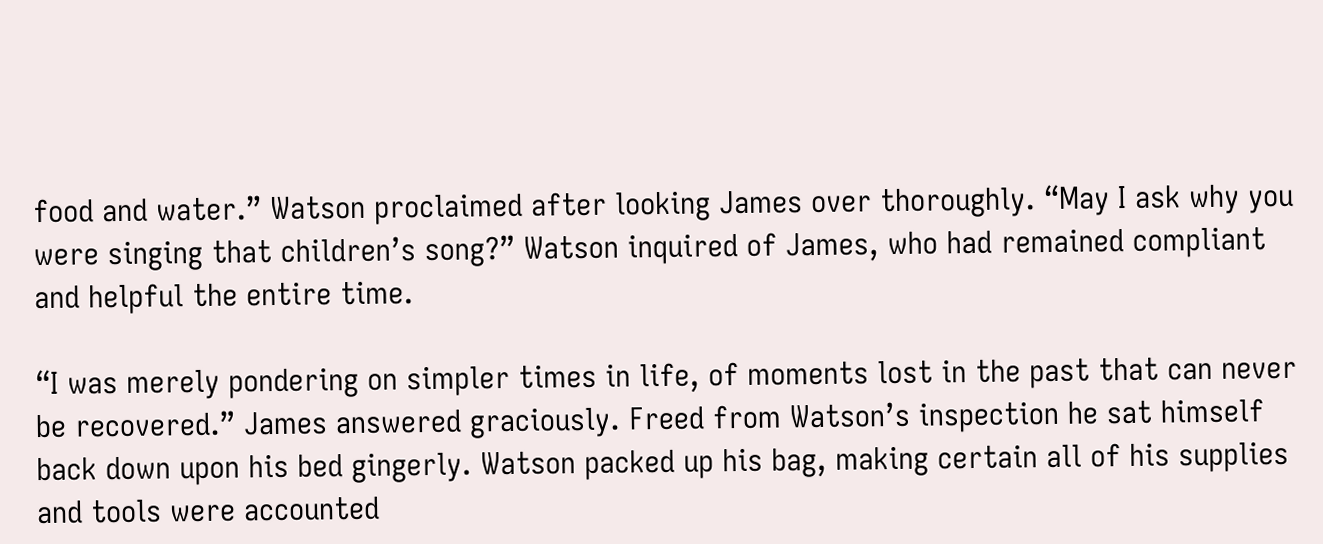food and water.” Watson proclaimed after looking James over thoroughly. “May I ask why you were singing that children’s song?” Watson inquired of James, who had remained compliant and helpful the entire time.

“I was merely pondering on simpler times in life, of moments lost in the past that can never be recovered.” James answered graciously. Freed from Watson’s inspection he sat himself back down upon his bed gingerly. Watson packed up his bag, making certain all of his supplies and tools were accounted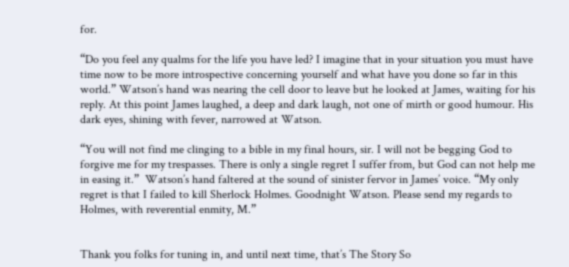for.

“Do you feel any qualms for the life you have led? I imagine that in your situation you must have time now to be more introspective concerning yourself and what have you done so far in this world.” Watson’s hand was nearing the cell door to leave but he looked at James, waiting for his reply. At this point James laughed, a deep and dark laugh, not one of mirth or good humour. His dark eyes, shining with fever, narrowed at Watson.

“You will not find me clinging to a bible in my final hours, sir. I will not be begging God to forgive me for my trespasses. There is only a single regret I suffer from, but God can not help me in easing it.”  Watson’s hand faltered at the sound of sinister fervor in James’ voice. “My only regret is that I failed to kill Sherlock Holmes. Goodnight Watson. Please send my regards to Holmes, with reverential enmity, M.”


Thank you folks for tuning in, and until next time, that’s The Story So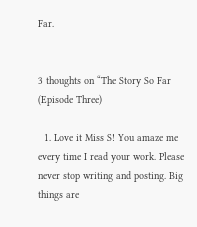Far.


3 thoughts on “The Story So Far (Episode Three)

  1. Love it Miss S! You amaze me every time I read your work. Please never stop writing and posting. Big things are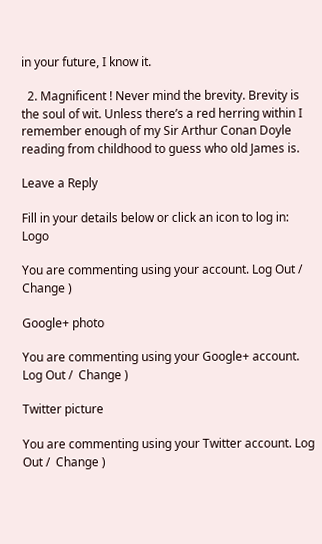in your future, I know it.

  2. Magnificent ! Never mind the brevity. Brevity is the soul of wit. Unless there’s a red herring within I remember enough of my Sir Arthur Conan Doyle reading from childhood to guess who old James is.

Leave a Reply

Fill in your details below or click an icon to log in: Logo

You are commenting using your account. Log Out /  Change )

Google+ photo

You are commenting using your Google+ account. Log Out /  Change )

Twitter picture

You are commenting using your Twitter account. Log Out /  Change )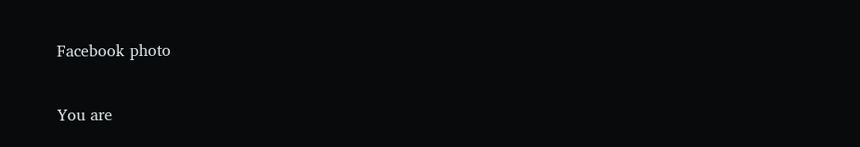Facebook photo

You are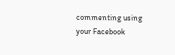commenting using your Facebook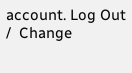account. Log Out /  Change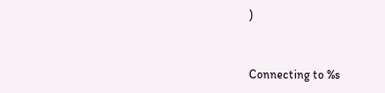)


Connecting to %s